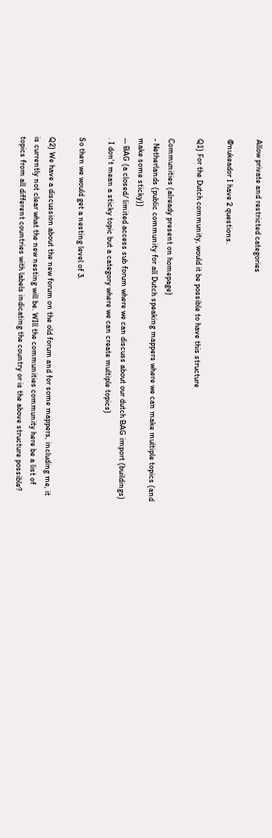Allow private and restricted categories

@nukeador I have 2 questions.

Q1) For the Dutch community, would it be possible to have this structure

Communities (already present on homepage)
- Netherlands (public community for all Dutch speaking mappers where we can make multiple topics (and make some sticky))
-- BAG (a closed/ limited access sub forum where we can discuss about our dutch BAG import (buildings) . I don't mean a sticky topic but a category where we can create multiple topics)

So then we would get a nesting level of 3.

Q2) We have a discussion about the new forum on the old forum and for some mappers, including me, it is currently not clear what the new nesting will be. WIll the communities community here be a list of topics from all different countries with labels indicating the country or is the above structure possible?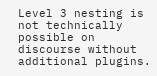Level 3 nesting is not technically possible on discourse without additional plugins.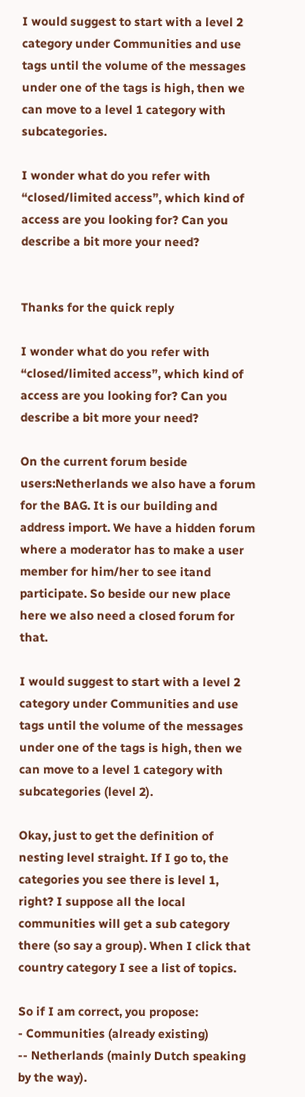I would suggest to start with a level 2 category under Communities and use tags until the volume of the messages under one of the tags is high, then we can move to a level 1 category with subcategories.

I wonder what do you refer with “closed/limited access”, which kind of access are you looking for? Can you describe a bit more your need?


Thanks for the quick reply

I wonder what do you refer with “closed/limited access”, which kind of access are you looking for? Can you describe a bit more your need?

On the current forum beside users:Netherlands we also have a forum for the BAG. It is our building and address import. We have a hidden forum where a moderator has to make a user member for him/her to see itand participate. So beside our new place here we also need a closed forum for that.

I would suggest to start with a level 2 category under Communities and use tags until the volume of the messages under one of the tags is high, then we can move to a level 1 category with subcategories (level 2).

Okay, just to get the definition of nesting level straight. If I go to, the categories you see there is level 1, right? I suppose all the local communities will get a sub category there (so say a group). When I click that country category I see a list of topics.

So if I am correct, you propose:
- Communities (already existing)
-- Netherlands (mainly Dutch speaking by the way).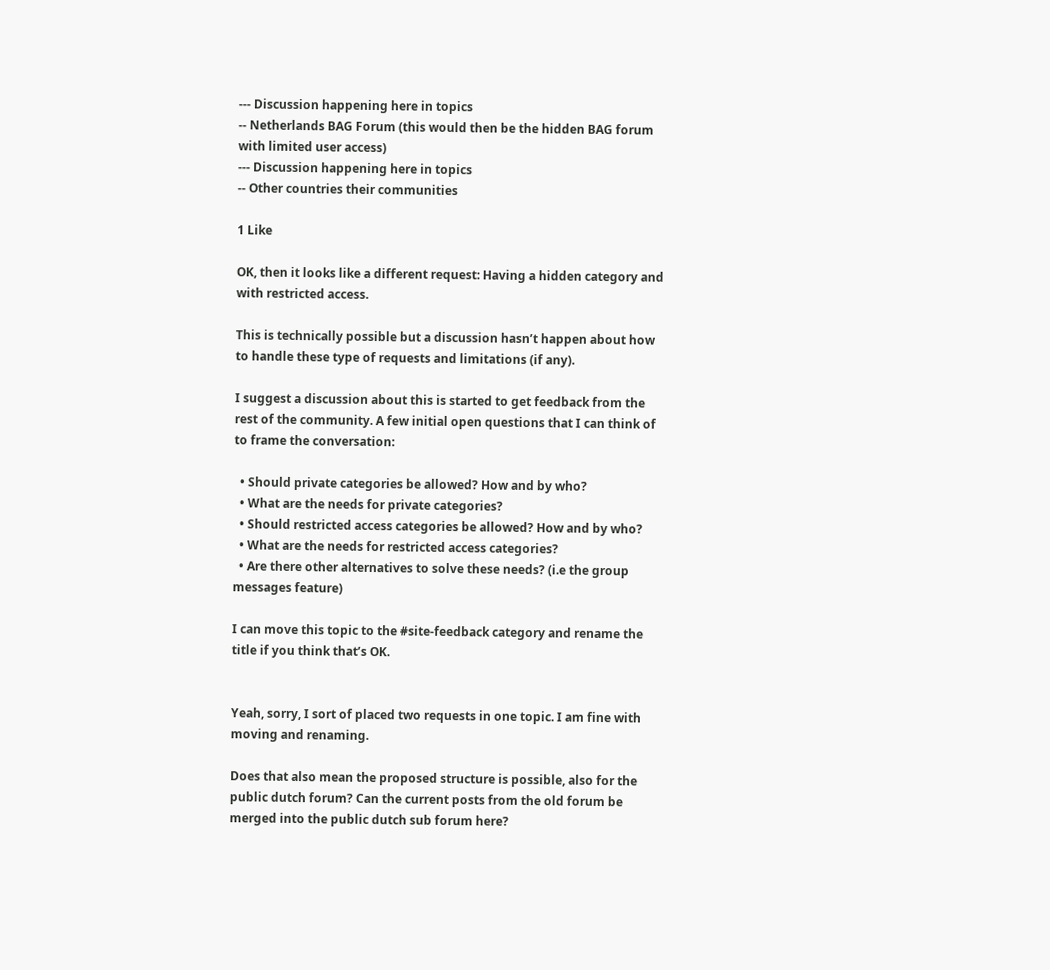--- Discussion happening here in topics
-- Netherlands BAG Forum (this would then be the hidden BAG forum with limited user access)
--- Discussion happening here in topics
-- Other countries their communities

1 Like

OK, then it looks like a different request: Having a hidden category and with restricted access.

This is technically possible but a discussion hasn’t happen about how to handle these type of requests and limitations (if any).

I suggest a discussion about this is started to get feedback from the rest of the community. A few initial open questions that I can think of to frame the conversation:

  • Should private categories be allowed? How and by who?
  • What are the needs for private categories?
  • Should restricted access categories be allowed? How and by who?
  • What are the needs for restricted access categories?
  • Are there other alternatives to solve these needs? (i.e the group messages feature)

I can move this topic to the #site-feedback category and rename the title if you think that’s OK.


Yeah, sorry, I sort of placed two requests in one topic. I am fine with moving and renaming.

Does that also mean the proposed structure is possible, also for the public dutch forum? Can the current posts from the old forum be merged into the public dutch sub forum here?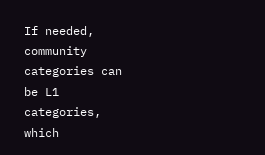If needed, community categories can be L1 categories, which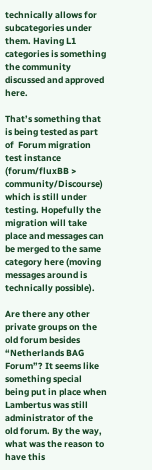technically allows for subcategories under them. Having L1 categories is something the community discussed and approved here.

That’s something that is being tested as part of  Forum migration test instance (forum/fluxBB > community/Discourse) which is still under testing. Hopefully the migration will take place and messages can be merged to the same category here (moving messages around is technically possible).

Are there any other private groups on the old forum besides “Netherlands BAG Forum”? It seems like something special being put in place when Lambertus was still administrator of the old forum. By the way, what was the reason to have this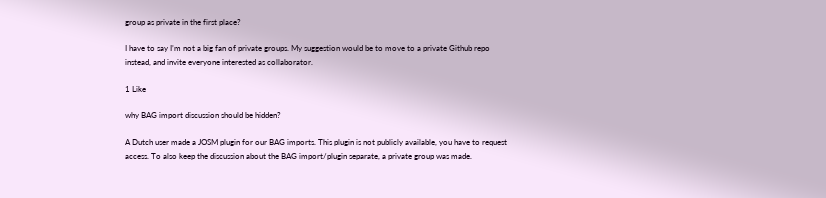group as private in the first place?

I have to say I’m not a big fan of private groups. My suggestion would be to move to a private Github repo instead, and invite everyone interested as collaborator.

1 Like

why BAG import discussion should be hidden?

A Dutch user made a JOSM plugin for our BAG imports. This plugin is not publicly available, you have to request access. To also keep the discussion about the BAG import/plugin separate, a private group was made.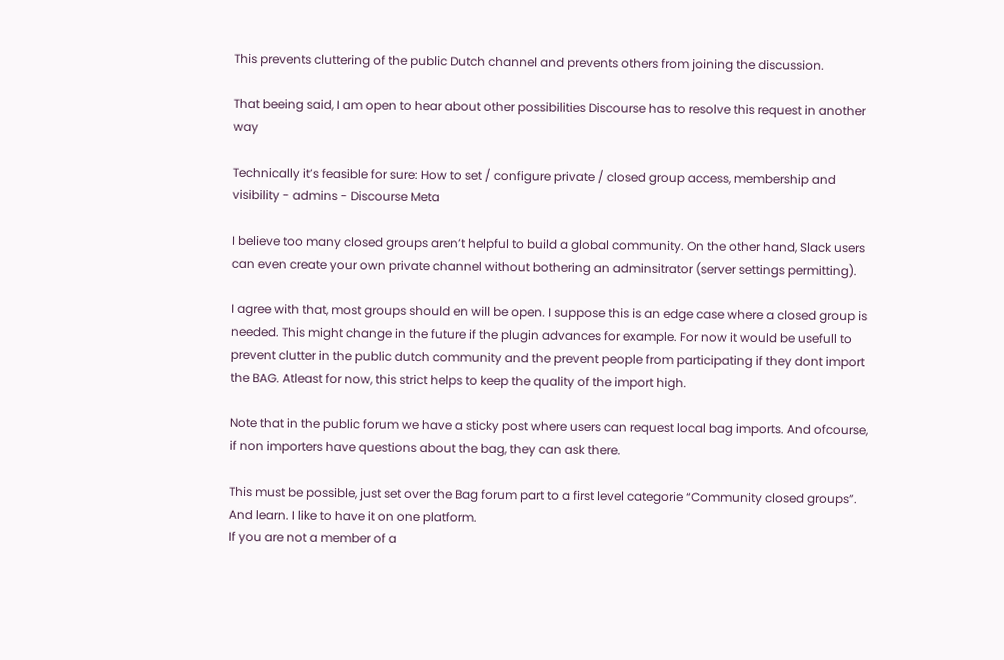This prevents cluttering of the public Dutch channel and prevents others from joining the discussion.

That beeing said, I am open to hear about other possibilities Discourse has to resolve this request in another way

Technically it’s feasible for sure: How to set / configure private / closed group access, membership and visibility - admins - Discourse Meta

I believe too many closed groups aren’t helpful to build a global community. On the other hand, Slack users can even create your own private channel without bothering an adminsitrator (server settings permitting).

I agree with that, most groups should en will be open. I suppose this is an edge case where a closed group is needed. This might change in the future if the plugin advances for example. For now it would be usefull to prevent clutter in the public dutch community and the prevent people from participating if they dont import the BAG. Atleast for now, this strict helps to keep the quality of the import high.

Note that in the public forum we have a sticky post where users can request local bag imports. And ofcourse, if non importers have questions about the bag, they can ask there.

This must be possible, just set over the Bag forum part to a first level categorie “Community closed groups”. And learn. I like to have it on one platform.
If you are not a member of a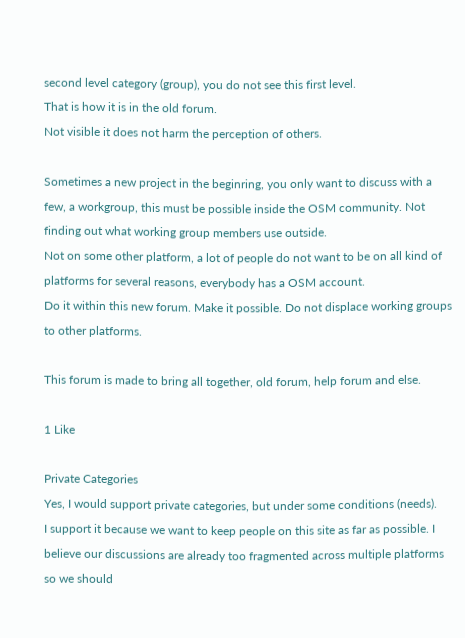second level category (group), you do not see this first level.
That is how it is in the old forum.
Not visible it does not harm the perception of others.

Sometimes a new project in the beginring, you only want to discuss with a few, a workgroup, this must be possible inside the OSM community. Not finding out what working group members use outside.
Not on some other platform, a lot of people do not want to be on all kind of platforms for several reasons, everybody has a OSM account.
Do it within this new forum. Make it possible. Do not displace working groups to other platforms.

This forum is made to bring all together, old forum, help forum and else.

1 Like

Private Categories
Yes, I would support private categories, but under some conditions (needs).
I support it because we want to keep people on this site as far as possible. I believe our discussions are already too fragmented across multiple platforms so we should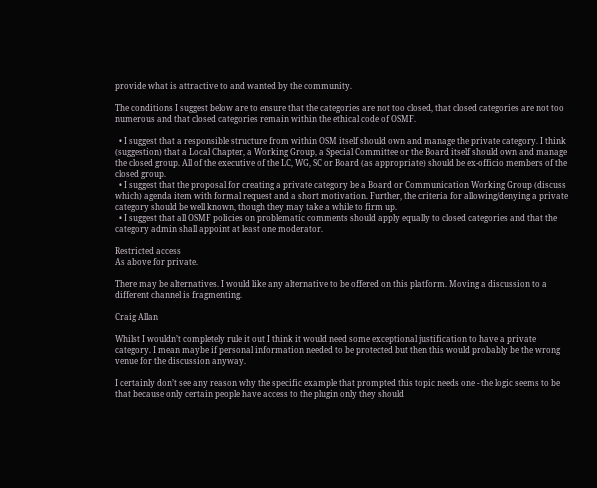provide what is attractive to and wanted by the community.

The conditions I suggest below are to ensure that the categories are not too closed, that closed categories are not too numerous and that closed categories remain within the ethical code of OSMF.

  • I suggest that a responsible structure from within OSM itself should own and manage the private category. I think (suggestion) that a Local Chapter, a Working Group, a Special Committee or the Board itself should own and manage the closed group. All of the executive of the LC, WG, SC or Board (as appropriate) should be ex-officio members of the closed group.
  • I suggest that the proposal for creating a private category be a Board or Communication Working Group (discuss which) agenda item with formal request and a short motivation. Further, the criteria for allowing/denying a private category should be well known, though they may take a while to firm up.
  • I suggest that all OSMF policies on problematic comments should apply equally to closed categories and that the category admin shall appoint at least one moderator.

Restricted access
As above for private.

There may be alternatives. I would like any alternative to be offered on this platform. Moving a discussion to a different channel is fragmenting.

Craig Allan

Whilst I wouldn’t completely rule it out I think it would need some exceptional justification to have a private category. I mean maybe if personal information needed to be protected but then this would probably be the wrong venue for the discussion anyway.

I certainly don’t see any reason why the specific example that prompted this topic needs one - the logic seems to be that because only certain people have access to the plugin only they should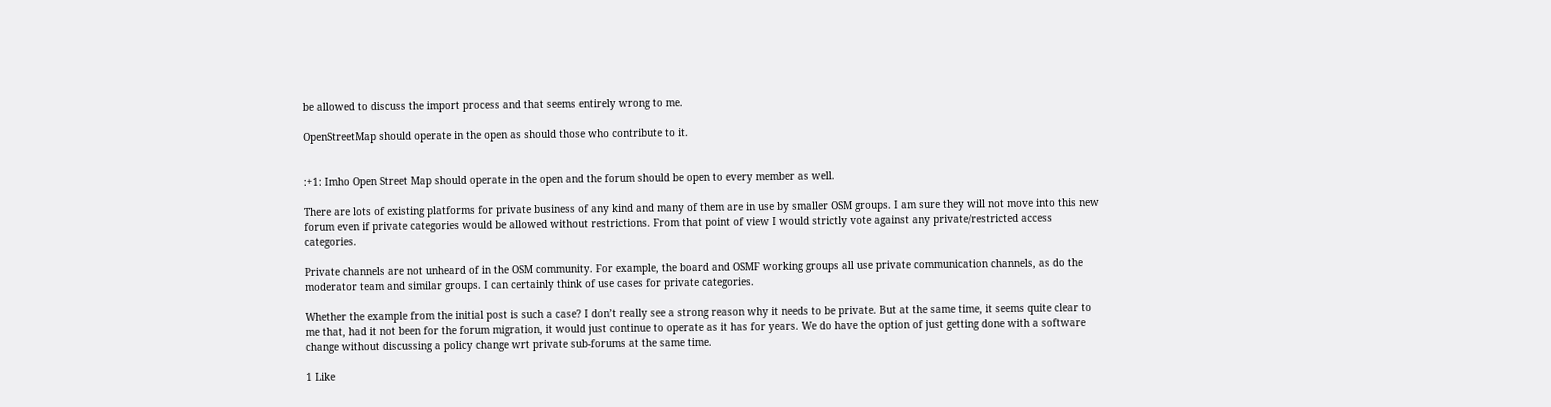be allowed to discuss the import process and that seems entirely wrong to me.

OpenStreetMap should operate in the open as should those who contribute to it.


:+1: Imho Open Street Map should operate in the open and the forum should be open to every member as well.

There are lots of existing platforms for private business of any kind and many of them are in use by smaller OSM groups. I am sure they will not move into this new forum even if private categories would be allowed without restrictions. From that point of view I would strictly vote against any private/restricted access categories.

Private channels are not unheard of in the OSM community. For example, the board and OSMF working groups all use private communication channels, as do the moderator team and similar groups. I can certainly think of use cases for private categories.

Whether the example from the initial post is such a case? I don’t really see a strong reason why it needs to be private. But at the same time, it seems quite clear to me that, had it not been for the forum migration, it would just continue to operate as it has for years. We do have the option of just getting done with a software change without discussing a policy change wrt private sub-forums at the same time.

1 Like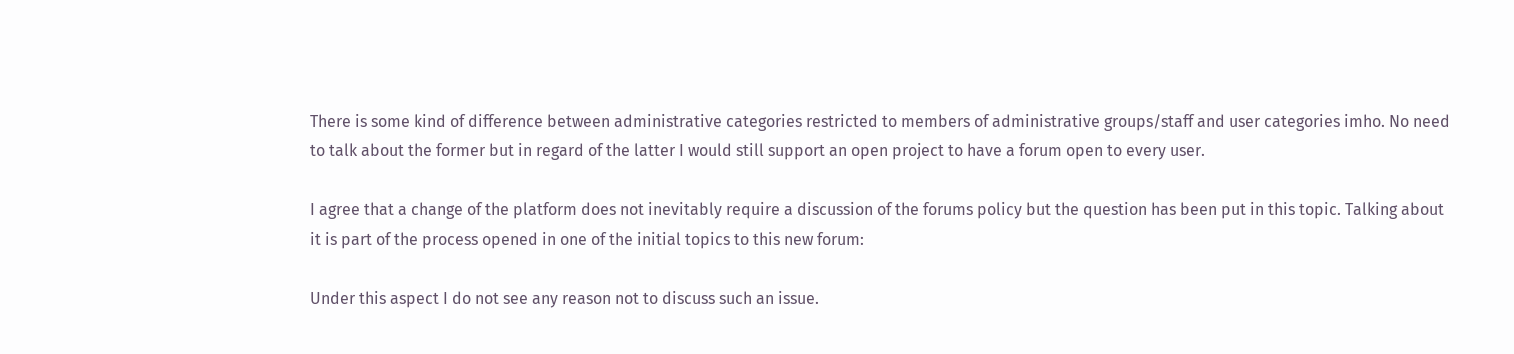There is some kind of difference between administrative categories restricted to members of administrative groups/staff and user categories imho. No need to talk about the former but in regard of the latter I would still support an open project to have a forum open to every user.

I agree that a change of the platform does not inevitably require a discussion of the forums policy but the question has been put in this topic. Talking about it is part of the process opened in one of the initial topics to this new forum:

Under this aspect I do not see any reason not to discuss such an issue.